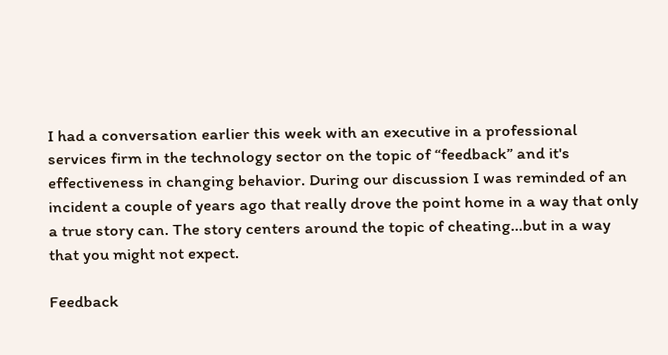I had a conversation earlier this week with an executive in a professional services firm in the technology sector on the topic of “feedback” and it's effectiveness in changing behavior. During our discussion I was reminded of an incident a couple of years ago that really drove the point home in a way that only a true story can. The story centers around the topic of cheating…but in a way that you might not expect.

Feedback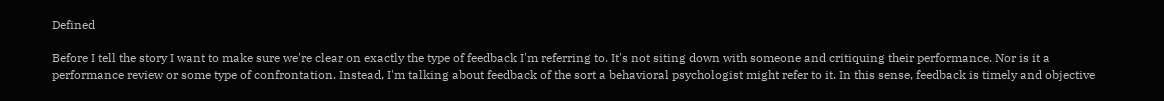Defined

Before I tell the story I want to make sure we're clear on exactly the type of feedback I'm referring to. It's not siting down with someone and critiquing their performance. Nor is it a performance review or some type of confrontation. Instead, I'm talking about feedback of the sort a behavioral psychologist might refer to it. In this sense, feedback is timely and objective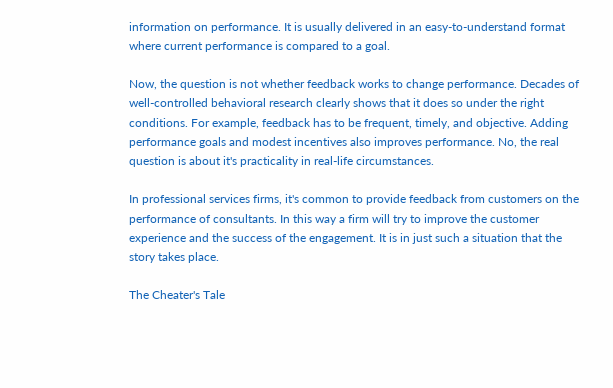information on performance. It is usually delivered in an easy-to-understand format where current performance is compared to a goal.

Now, the question is not whether feedback works to change performance. Decades of well-controlled behavioral research clearly shows that it does so under the right conditions. For example, feedback has to be frequent, timely, and objective. Adding performance goals and modest incentives also improves performance. No, the real question is about it's practicality in real-life circumstances.

In professional services firms, it's common to provide feedback from customers on the performance of consultants. In this way a firm will try to improve the customer experience and the success of the engagement. It is in just such a situation that the story takes place.

The Cheater's Tale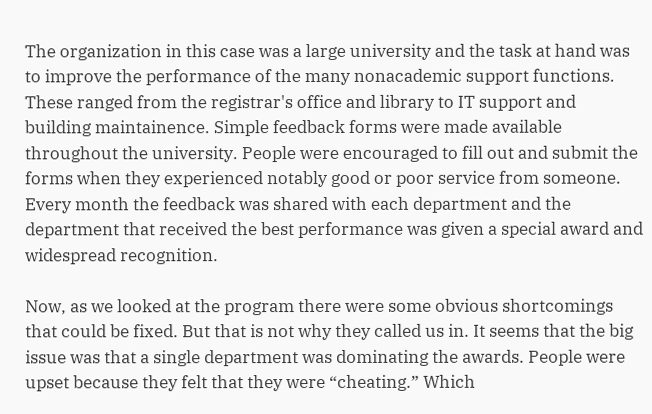The organization in this case was a large university and the task at hand was to improve the performance of the many nonacademic support functions. These ranged from the registrar's office and library to IT support and building maintainence. Simple feedback forms were made available throughout the university. People were encouraged to fill out and submit the forms when they experienced notably good or poor service from someone. Every month the feedback was shared with each department and the department that received the best performance was given a special award and widespread recognition.

Now, as we looked at the program there were some obvious shortcomings that could be fixed. But that is not why they called us in. It seems that the big issue was that a single department was dominating the awards. People were upset because they felt that they were “cheating.” Which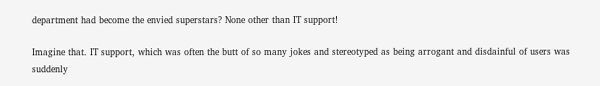department had become the envied superstars? None other than IT support!

Imagine that. IT support, which was often the butt of so many jokes and stereotyped as being arrogant and disdainful of users was suddenly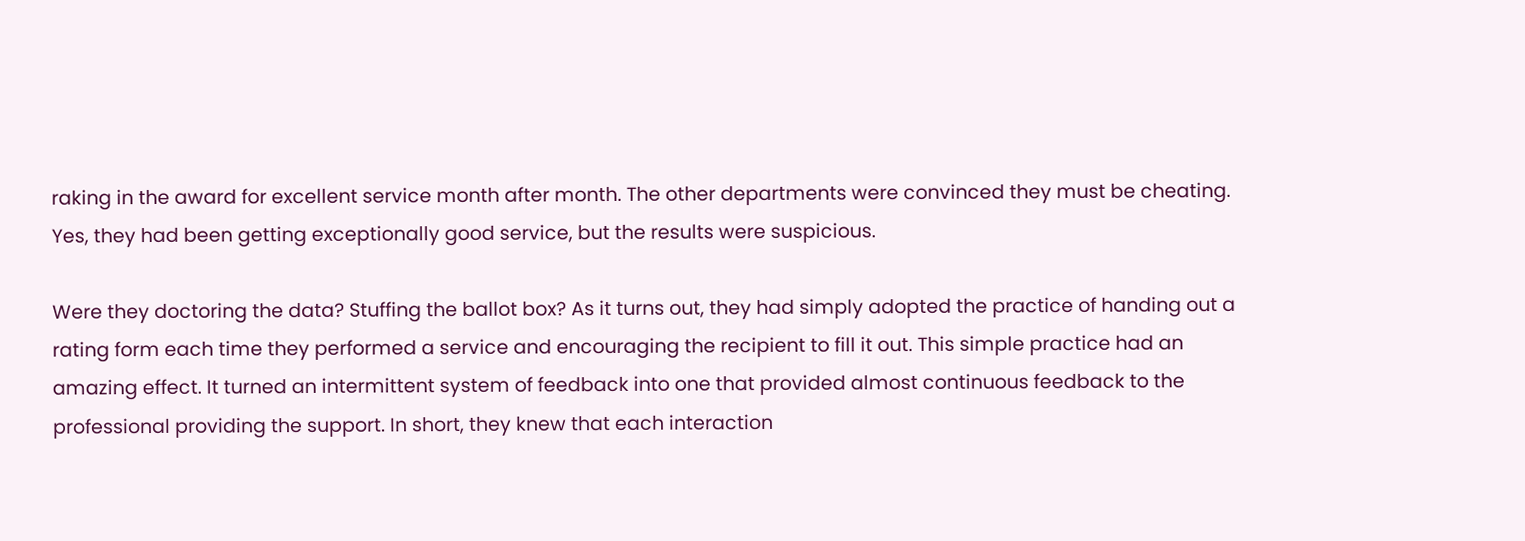raking in the award for excellent service month after month. The other departments were convinced they must be cheating. Yes, they had been getting exceptionally good service, but the results were suspicious.

Were they doctoring the data? Stuffing the ballot box? As it turns out, they had simply adopted the practice of handing out a rating form each time they performed a service and encouraging the recipient to fill it out. This simple practice had an amazing effect. It turned an intermittent system of feedback into one that provided almost continuous feedback to the professional providing the support. In short, they knew that each interaction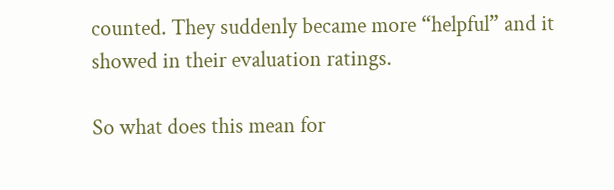counted. They suddenly became more “helpful” and it showed in their evaluation ratings.

So what does this mean for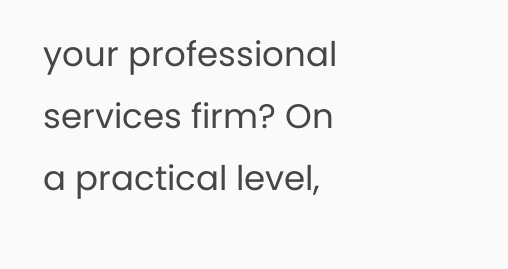your professional services firm? On a practical level,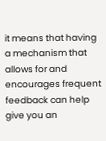it means that having a mechanism that allows for and encourages frequent feedback can help give you an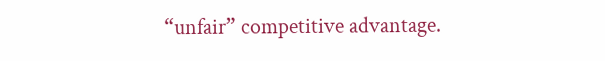“unfair” competitive advantage.